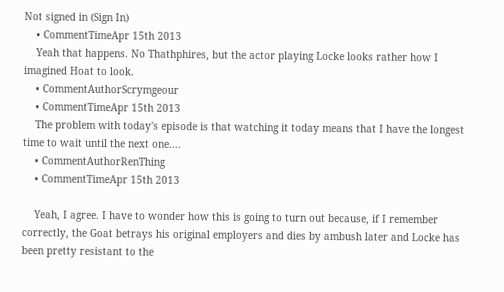Not signed in (Sign In)
    • CommentTimeApr 15th 2013
    Yeah that happens. No Thathphires, but the actor playing Locke looks rather how I imagined Hoat to look.
    • CommentAuthorScrymgeour
    • CommentTimeApr 15th 2013
    The problem with today's episode is that watching it today means that I have the longest time to wait until the next one....
    • CommentAuthorRenThing
    • CommentTimeApr 15th 2013

    Yeah, I agree. I have to wonder how this is going to turn out because, if I remember correctly, the Goat betrays his original employers and dies by ambush later and Locke has been pretty resistant to the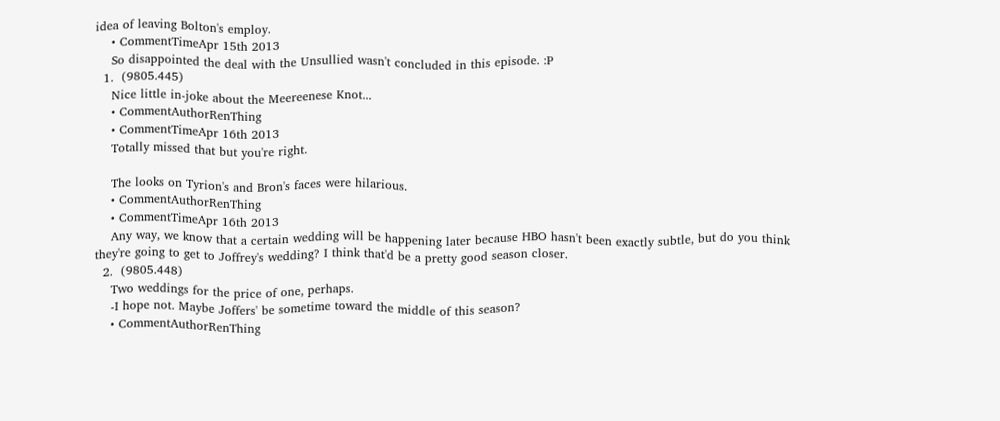idea of leaving Bolton's employ.
    • CommentTimeApr 15th 2013
    So disappointed the deal with the Unsullied wasn't concluded in this episode. :P
  1.  (9805.445)
    Nice little in-joke about the Meereenese Knot...
    • CommentAuthorRenThing
    • CommentTimeApr 16th 2013
    Totally missed that but you're right.

    The looks on Tyrion's and Bron's faces were hilarious.
    • CommentAuthorRenThing
    • CommentTimeApr 16th 2013
    Any way, we know that a certain wedding will be happening later because HBO hasn't been exactly subtle, but do you think they're going to get to Joffrey's wedding? I think that'd be a pretty good season closer.
  2.  (9805.448)
    Two weddings for the price of one, perhaps.
    -I hope not. Maybe Joffers' be sometime toward the middle of this season?
    • CommentAuthorRenThing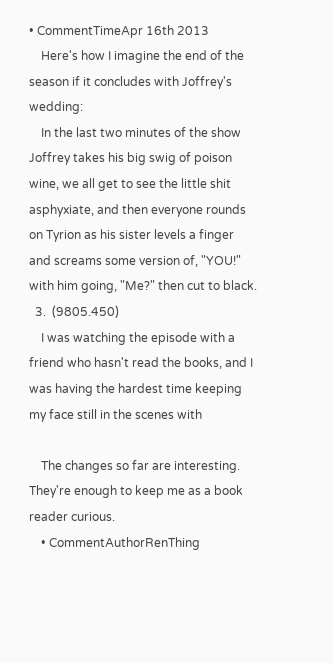• CommentTimeApr 16th 2013
    Here's how I imagine the end of the season if it concludes with Joffrey's wedding:
    In the last two minutes of the show Joffrey takes his big swig of poison wine, we all get to see the little shit asphyxiate, and then everyone rounds on Tyrion as his sister levels a finger and screams some version of, "YOU!" with him going, "Me?" then cut to black.
  3.  (9805.450)
    I was watching the episode with a friend who hasn't read the books, and I was having the hardest time keeping my face still in the scenes with

    The changes so far are interesting. They're enough to keep me as a book reader curious.
    • CommentAuthorRenThing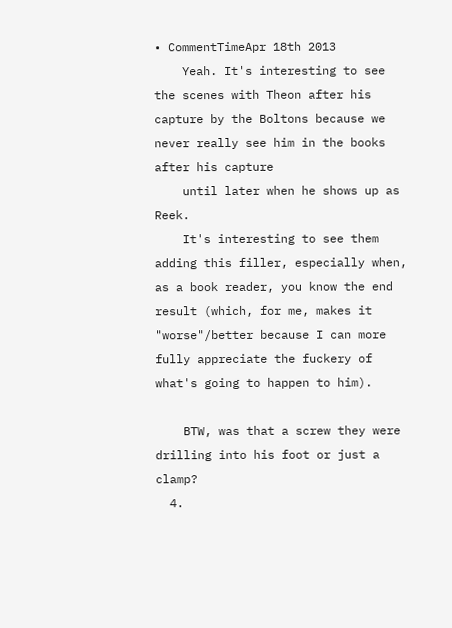• CommentTimeApr 18th 2013
    Yeah. It's interesting to see the scenes with Theon after his capture by the Boltons because we never really see him in the books after his capture
    until later when he shows up as Reek.
    It's interesting to see them adding this filler, especially when, as a book reader, you know the end result (which, for me, makes it "worse"/better because I can more fully appreciate the fuckery of what's going to happen to him).

    BTW, was that a screw they were drilling into his foot or just a clamp?
  4.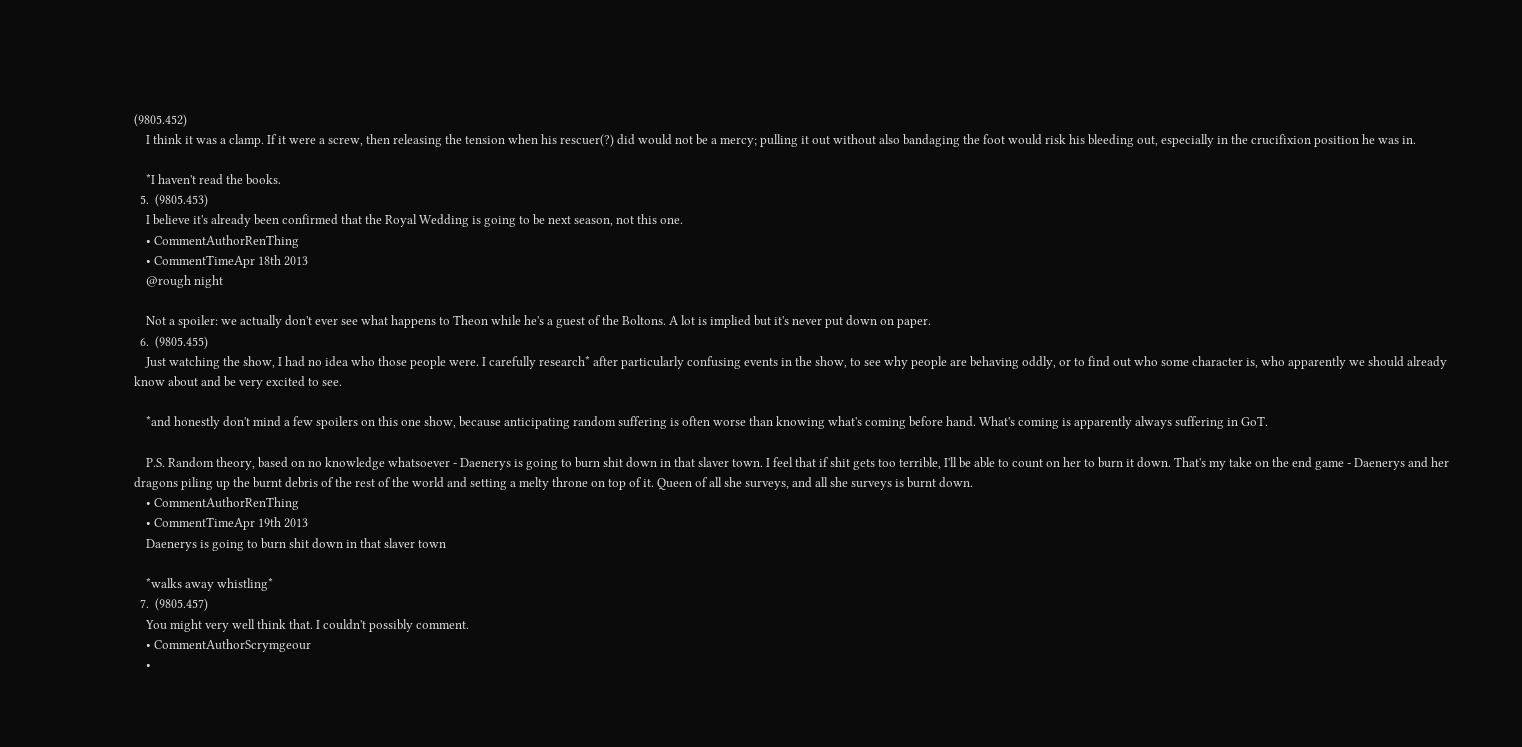(9805.452)
    I think it was a clamp. If it were a screw, then releasing the tension when his rescuer(?) did would not be a mercy; pulling it out without also bandaging the foot would risk his bleeding out, especially in the crucifixion position he was in.

    *I haven't read the books.
  5.  (9805.453)
    I believe it's already been confirmed that the Royal Wedding is going to be next season, not this one.
    • CommentAuthorRenThing
    • CommentTimeApr 18th 2013
    @rough night

    Not a spoiler: we actually don't ever see what happens to Theon while he's a guest of the Boltons. A lot is implied but it's never put down on paper.
  6.  (9805.455)
    Just watching the show, I had no idea who those people were. I carefully research* after particularly confusing events in the show, to see why people are behaving oddly, or to find out who some character is, who apparently we should already know about and be very excited to see.

    *and honestly don't mind a few spoilers on this one show, because anticipating random suffering is often worse than knowing what's coming before hand. What's coming is apparently always suffering in GoT.

    P.S. Random theory, based on no knowledge whatsoever - Daenerys is going to burn shit down in that slaver town. I feel that if shit gets too terrible, I'll be able to count on her to burn it down. That's my take on the end game - Daenerys and her dragons piling up the burnt debris of the rest of the world and setting a melty throne on top of it. Queen of all she surveys, and all she surveys is burnt down.
    • CommentAuthorRenThing
    • CommentTimeApr 19th 2013
    Daenerys is going to burn shit down in that slaver town

    *walks away whistling*
  7.  (9805.457)
    You might very well think that. I couldn't possibly comment.
    • CommentAuthorScrymgeour
    •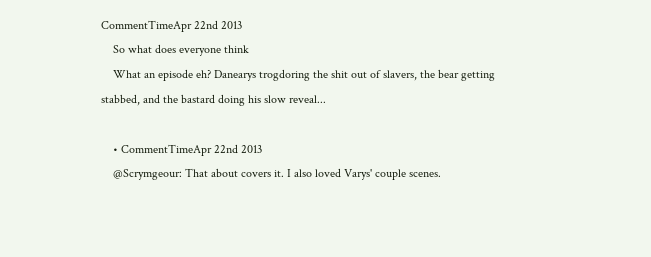CommentTimeApr 22nd 2013
    So what does everyone think
    What an episode eh? Danearys trogdoring the shit out of slavers, the bear getting stabbed, and the bastard doing his slow reveal...

    • CommentTimeApr 22nd 2013
    @Scrymgeour: That about covers it. I also loved Varys' couple scenes.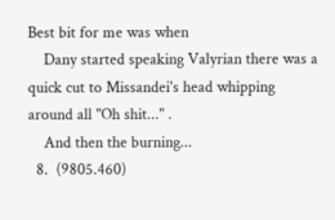Best bit for me was when
    Dany started speaking Valyrian there was a quick cut to Missandei's head whipping around all "Oh shit..." .
    And then the burning...
  8.  (9805.460)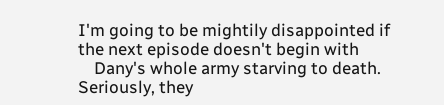I'm going to be mightily disappointed if the next episode doesn't begin with
    Dany's whole army starving to death. Seriously, they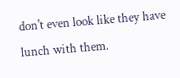don't even look like they have lunch with them.